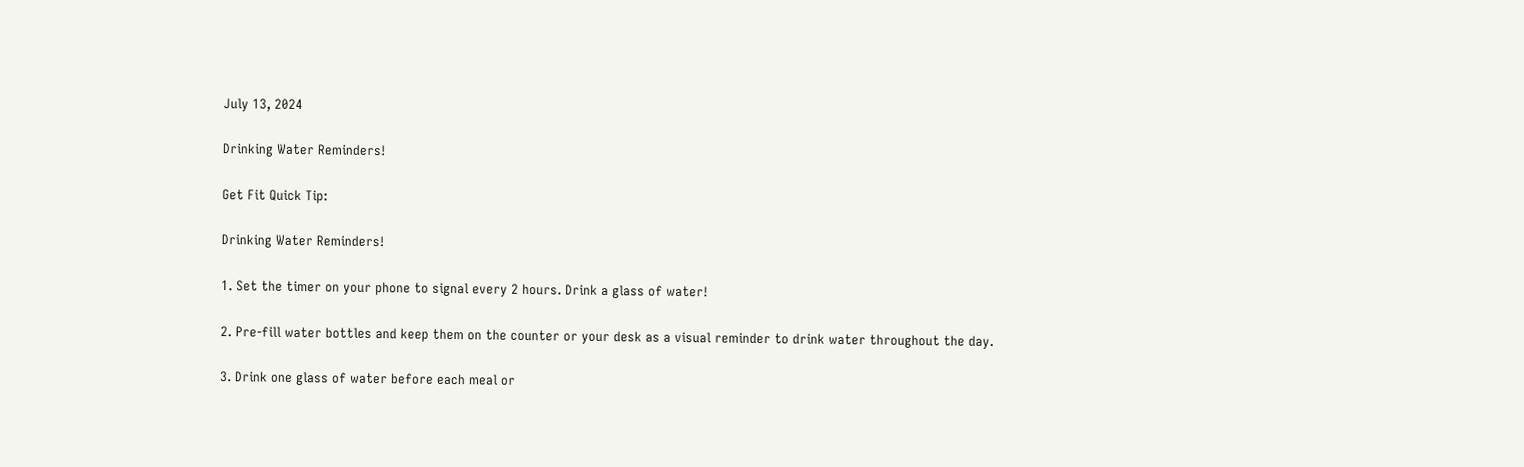July 13, 2024

Drinking Water Reminders!

Get Fit Quick Tip:

Drinking Water Reminders!

1. Set the timer on your phone to signal every 2 hours. Drink a glass of water!

2. Pre-fill water bottles and keep them on the counter or your desk as a visual reminder to drink water throughout the day.

3. Drink one glass of water before each meal or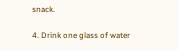snack.

4. Drink one glass of water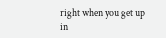right when you get up in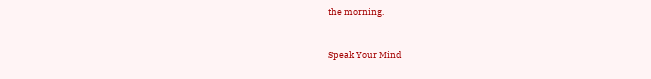the morning.


Speak Your Mind